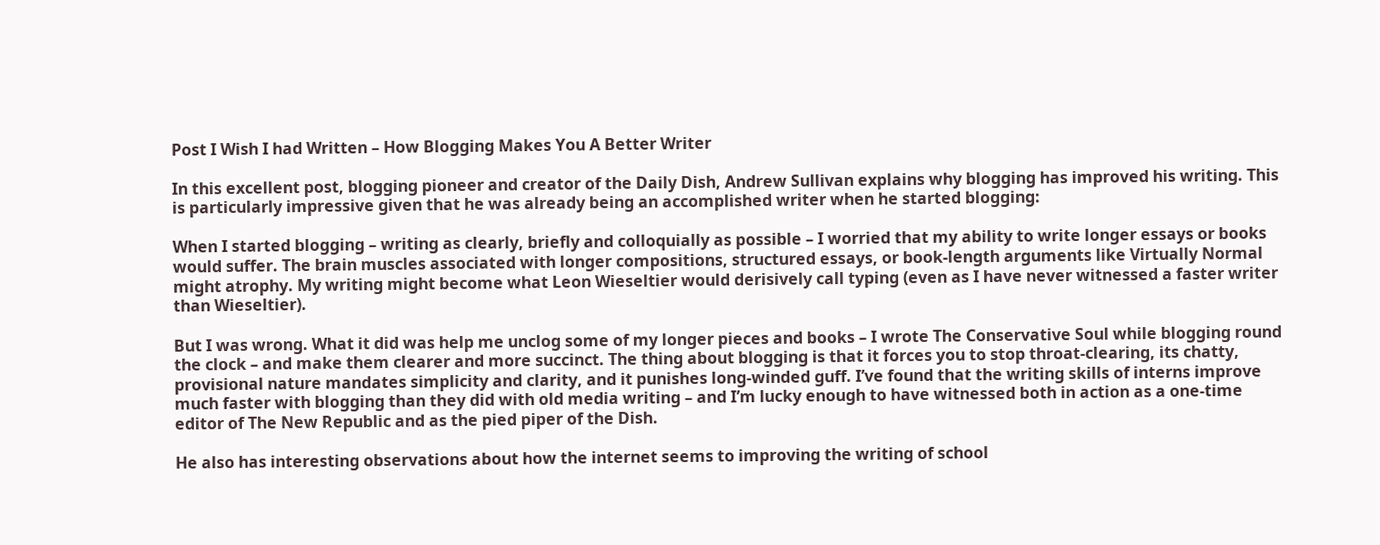Post I Wish I had Written – How Blogging Makes You A Better Writer

In this excellent post, blogging pioneer and creator of the Daily Dish, Andrew Sullivan explains why blogging has improved his writing. This is particularly impressive given that he was already being an accomplished writer when he started blogging:

When I started blogging – writing as clearly, briefly and colloquially as possible – I worried that my ability to write longer essays or books would suffer. The brain muscles associated with longer compositions, structured essays, or book-length arguments like Virtually Normal might atrophy. My writing might become what Leon Wieseltier would derisively call typing (even as I have never witnessed a faster writer than Wieseltier).

But I was wrong. What it did was help me unclog some of my longer pieces and books – I wrote The Conservative Soul while blogging round the clock – and make them clearer and more succinct. The thing about blogging is that it forces you to stop throat-clearing, its chatty, provisional nature mandates simplicity and clarity, and it punishes long-winded guff. I’ve found that the writing skills of interns improve much faster with blogging than they did with old media writing – and I’m lucky enough to have witnessed both in action as a one-time editor of The New Republic and as the pied piper of the Dish.

He also has interesting observations about how the internet seems to improving the writing of school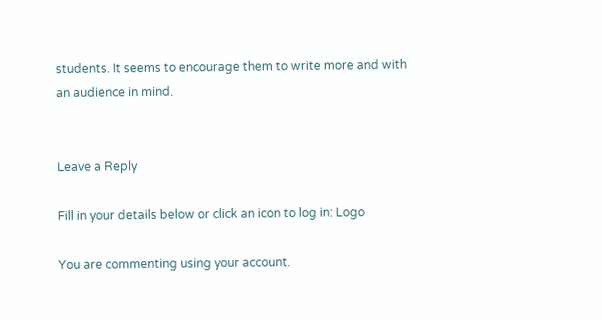students. It seems to encourage them to write more and with an audience in mind.


Leave a Reply

Fill in your details below or click an icon to log in: Logo

You are commenting using your account.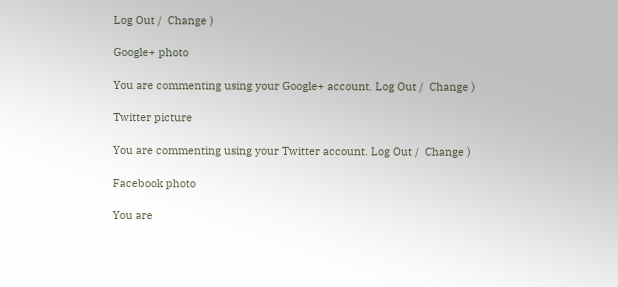Log Out /  Change )

Google+ photo

You are commenting using your Google+ account. Log Out /  Change )

Twitter picture

You are commenting using your Twitter account. Log Out /  Change )

Facebook photo

You are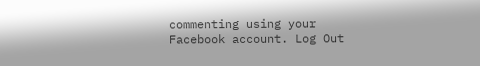commenting using your Facebook account. Log Out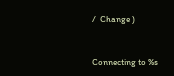/  Change )


Connecting to %s